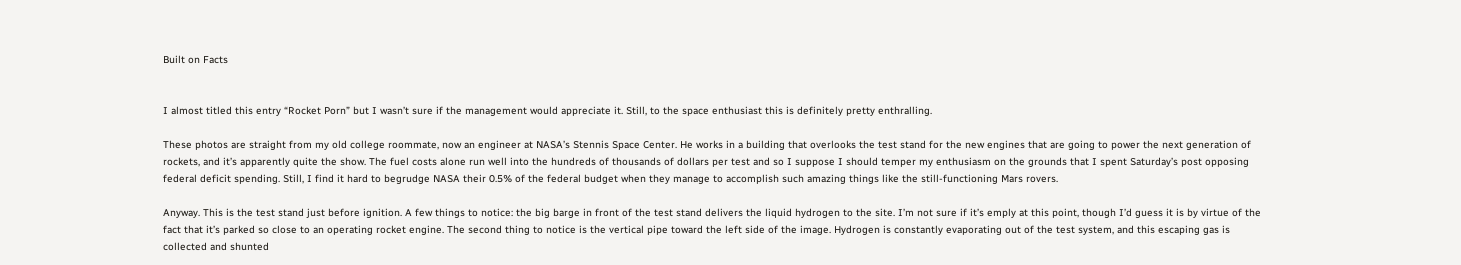Built on Facts


I almost titled this entry “Rocket Porn” but I wasn’t sure if the management would appreciate it. Still, to the space enthusiast this is definitely pretty enthralling.

These photos are straight from my old college roommate, now an engineer at NASA’s Stennis Space Center. He works in a building that overlooks the test stand for the new engines that are going to power the next generation of rockets, and it’s apparently quite the show. The fuel costs alone run well into the hundreds of thousands of dollars per test and so I suppose I should temper my enthusiasm on the grounds that I spent Saturday’s post opposing federal deficit spending. Still, I find it hard to begrudge NASA their 0.5% of the federal budget when they manage to accomplish such amazing things like the still-functioning Mars rovers.

Anyway. This is the test stand just before ignition. A few things to notice: the big barge in front of the test stand delivers the liquid hydrogen to the site. I’m not sure if it’s emply at this point, though I’d guess it is by virtue of the fact that it’s parked so close to an operating rocket engine. The second thing to notice is the vertical pipe toward the left side of the image. Hydrogen is constantly evaporating out of the test system, and this escaping gas is collected and shunted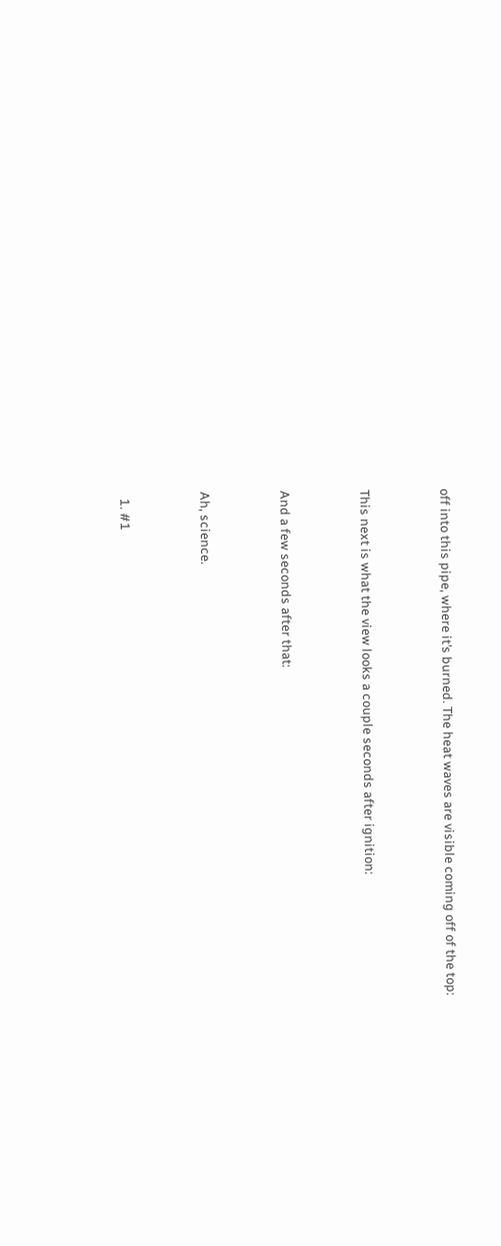off into this pipe, where it’s burned. The heat waves are visible coming off of the top:


This next is what the view looks a couple seconds after ignition:


And a few seconds after that:


Ah, science.


  1. #1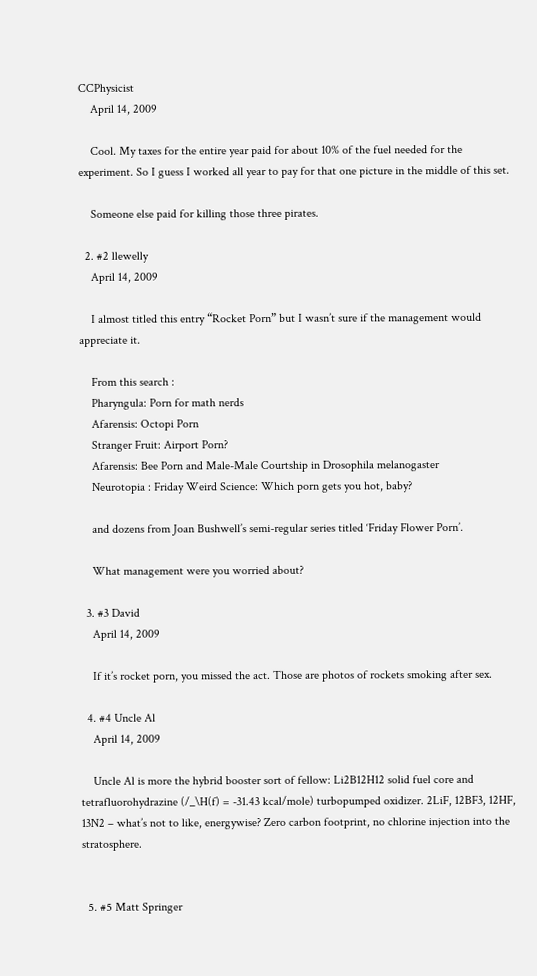CCPhysicist
    April 14, 2009

    Cool. My taxes for the entire year paid for about 10% of the fuel needed for the experiment. So I guess I worked all year to pay for that one picture in the middle of this set.

    Someone else paid for killing those three pirates.

  2. #2 llewelly
    April 14, 2009

    I almost titled this entry “Rocket Porn” but I wasn’t sure if the management would appreciate it.

    From this search :
    Pharyngula: Porn for math nerds
    Afarensis: Octopi Porn
    Stranger Fruit: Airport Porn?
    Afarensis: Bee Porn and Male-Male Courtship in Drosophila melanogaster
    Neurotopia : Friday Weird Science: Which porn gets you hot, baby?

    and dozens from Joan Bushwell’s semi-regular series titled ‘Friday Flower Porn’.

    What management were you worried about?

  3. #3 David
    April 14, 2009

    If it’s rocket porn, you missed the act. Those are photos of rockets smoking after sex.

  4. #4 Uncle Al
    April 14, 2009

    Uncle Al is more the hybrid booster sort of fellow: Li2B12H12 solid fuel core and tetrafluorohydrazine (/_\H(f) = -31.43 kcal/mole) turbopumped oxidizer. 2LiF, 12BF3, 12HF, 13N2 – what’s not to like, energywise? Zero carbon footprint, no chlorine injection into the stratosphere.


  5. #5 Matt Springer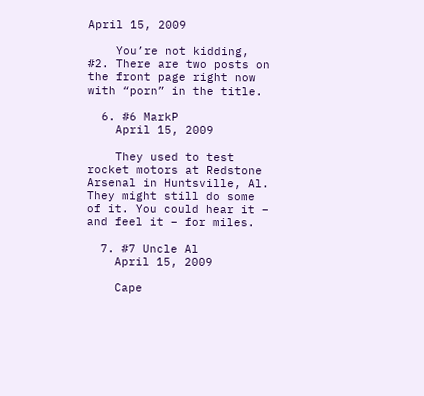April 15, 2009

    You’re not kidding, #2. There are two posts on the front page right now with “porn” in the title.

  6. #6 MarkP
    April 15, 2009

    They used to test rocket motors at Redstone Arsenal in Huntsville, Al. They might still do some of it. You could hear it – and feel it – for miles.

  7. #7 Uncle Al
    April 15, 2009

    Cape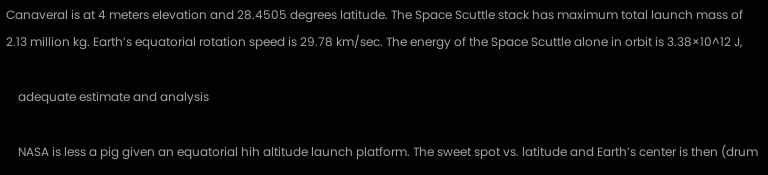Canaveral is at 4 meters elevation and 28.4505 degrees latitude. The Space Scuttle stack has maximum total launch mass of 2.13 million kg. Earth’s equatorial rotation speed is 29.78 km/sec. The energy of the Space Scuttle alone in orbit is 3.38×10^12 J,

    adequate estimate and analysis

    NASA is less a pig given an equatorial hih altitude launch platform. The sweet spot vs. latitude and Earth’s center is then (drum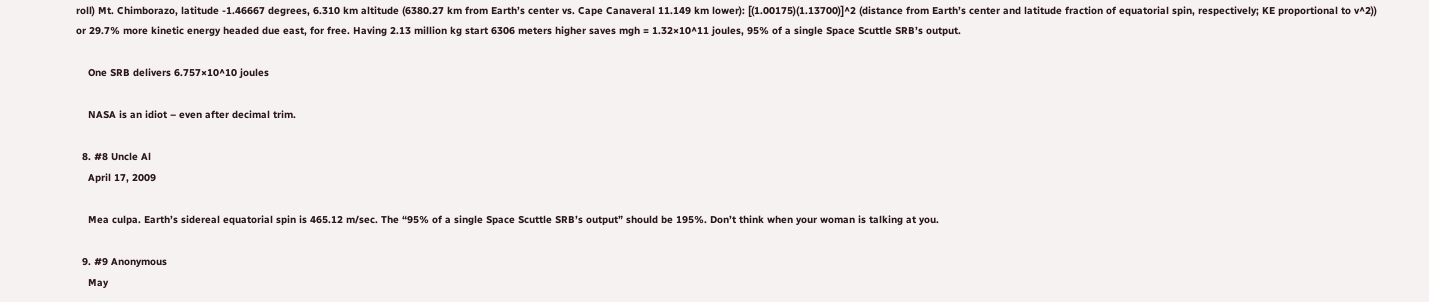roll) Mt. Chimborazo, latitude -1.46667 degrees, 6.310 km altitude (6380.27 km from Earth’s center vs. Cape Canaveral 11.149 km lower): [(1.00175)(1.13700)]^2 (distance from Earth’s center and latitude fraction of equatorial spin, respectively; KE proportional to v^2)) or 29.7% more kinetic energy headed due east, for free. Having 2.13 million kg start 6306 meters higher saves mgh = 1.32×10^11 joules, 95% of a single Space Scuttle SRB’s output.

    One SRB delivers 6.757×10^10 joules

    NASA is an idiot – even after decimal trim.

  8. #8 Uncle Al
    April 17, 2009

    Mea culpa. Earth’s sidereal equatorial spin is 465.12 m/sec. The “95% of a single Space Scuttle SRB’s output” should be 195%. Don’t think when your woman is talking at you.

  9. #9 Anonymous
    May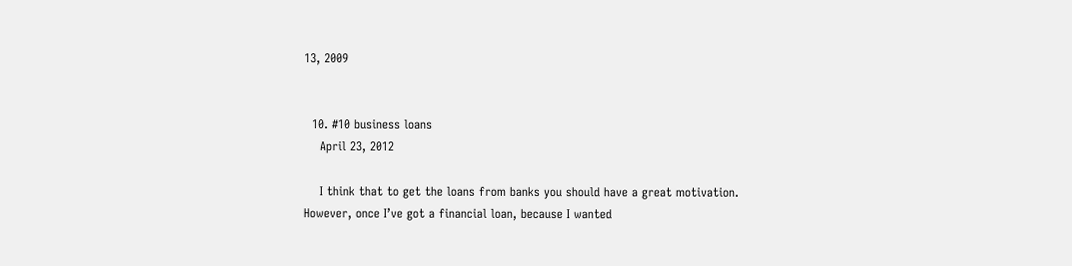13, 2009


  10. #10 business loans
    April 23, 2012

    I think that to get the loans from banks you should have a great motivation. However, once I’ve got a financial loan, because I wanted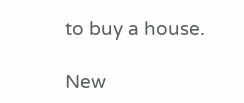to buy a house.

New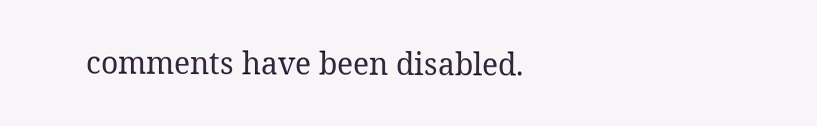comments have been disabled.